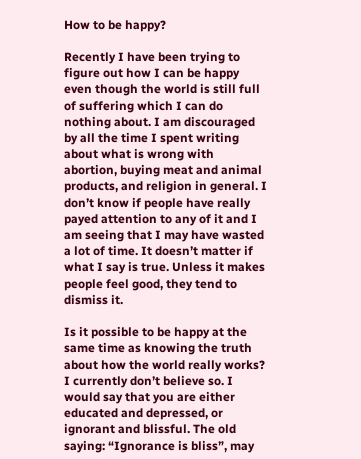How to be happy?

Recently I have been trying to figure out how I can be happy even though the world is still full of suffering which I can do nothing about. I am discouraged by all the time I spent writing about what is wrong with abortion, buying meat and animal products, and religion in general. I don’t know if people have really payed attention to any of it and I am seeing that I may have wasted a lot of time. It doesn’t matter if what I say is true. Unless it makes people feel good, they tend to dismiss it.

Is it possible to be happy at the same time as knowing the truth about how the world really works? I currently don’t believe so. I would say that you are either educated and depressed, or ignorant and blissful. The old saying: “Ignorance is bliss”, may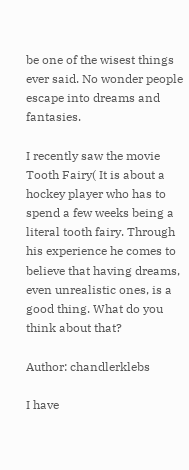be one of the wisest things ever said. No wonder people escape into dreams and fantasies.

I recently saw the movie Tooth Fairy( It is about a hockey player who has to spend a few weeks being a literal tooth fairy. Through his experience he comes to believe that having dreams, even unrealistic ones, is a good thing. What do you think about that?

Author: chandlerklebs

I have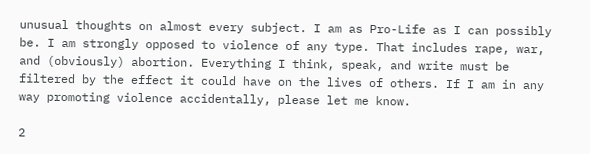unusual thoughts on almost every subject. I am as Pro-Life as I can possibly be. I am strongly opposed to violence of any type. That includes rape, war, and (obviously) abortion. Everything I think, speak, and write must be filtered by the effect it could have on the lives of others. If I am in any way promoting violence accidentally, please let me know.

2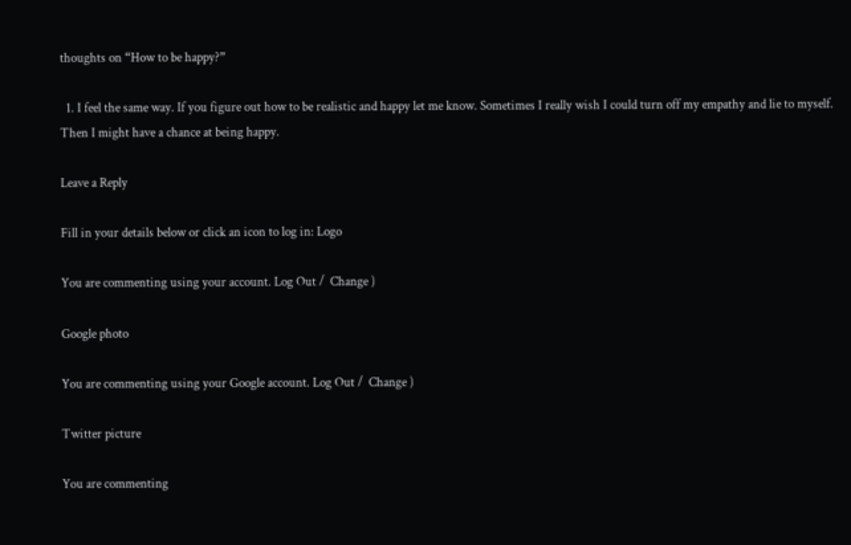thoughts on “How to be happy?”

  1. I feel the same way. If you figure out how to be realistic and happy let me know. Sometimes I really wish I could turn off my empathy and lie to myself. Then I might have a chance at being happy.

Leave a Reply

Fill in your details below or click an icon to log in: Logo

You are commenting using your account. Log Out /  Change )

Google photo

You are commenting using your Google account. Log Out /  Change )

Twitter picture

You are commenting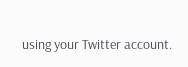using your Twitter account.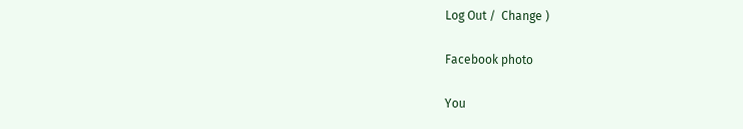Log Out /  Change )

Facebook photo

You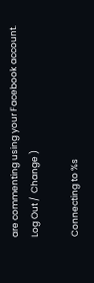are commenting using your Facebook account. Log Out /  Change )

Connecting to %s